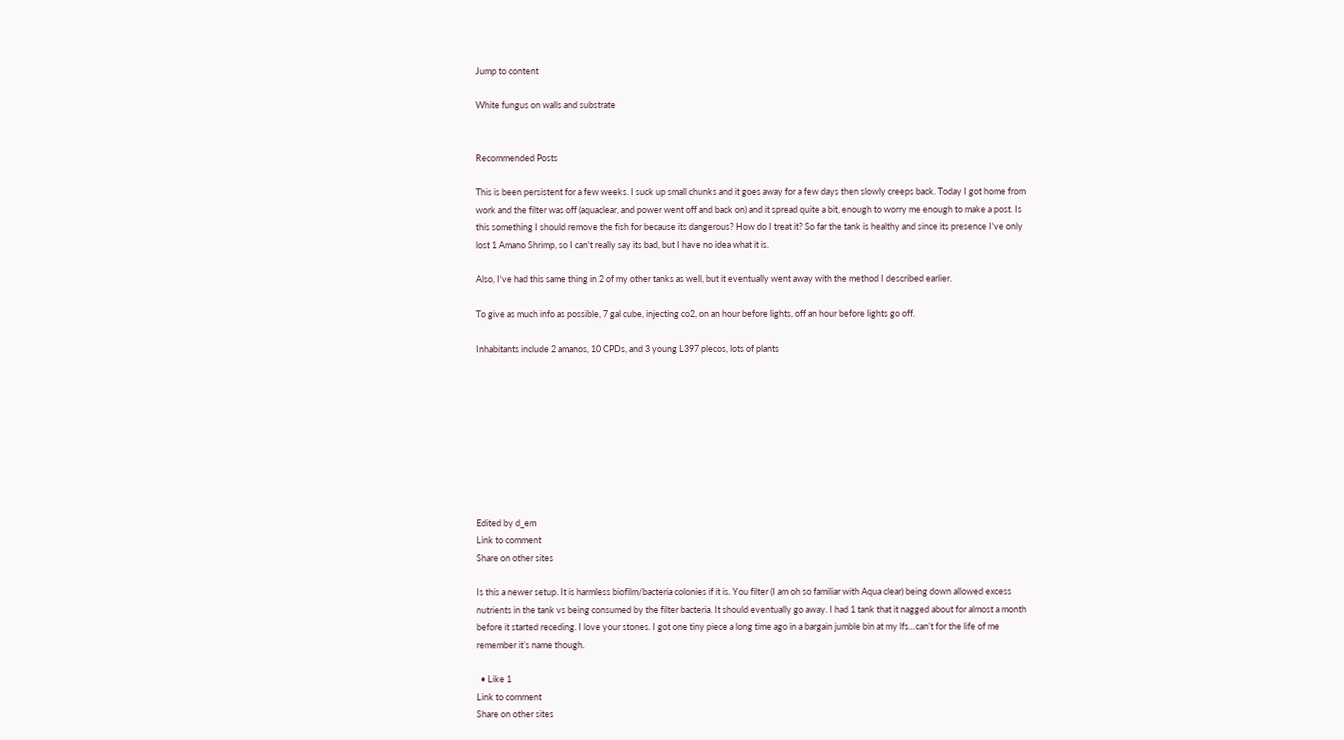Jump to content

White fungus on walls and substrate


Recommended Posts

This is been persistent for a few weeks. I suck up small chunks and it goes away for a few days then slowly creeps back. Today I got home from work and the filter was off (aquaclear, and power went off and back on) and it spread quite a bit, enough to worry me enough to make a post. Is this something I should remove the fish for because its dangerous? How do I treat it? So far the tank is healthy and since its presence I've only lost 1 Amano Shrimp, so I can't really say its bad, but I have no idea what it is.

Also, I've had this same thing in 2 of my other tanks as well, but it eventually went away with the method I described earlier.

To give as much info as possible, 7 gal cube, injecting co2, on an hour before lights, off an hour before lights go off.

Inhabitants include 2 amanos, 10 CPDs, and 3 young L397 plecos, lots of plants









Edited by d_em
Link to comment
Share on other sites

Is this a newer setup. It is harmless biofilm/bacteria colonies if it is. You filter (I am oh so familiar with Aqua clear) being down allowed excess nutrients in the tank vs being consumed by the filter bacteria. It should eventually go away. I had 1 tank that it nagged about for almost a month before it started receding. I love your stones. I got one tiny piece a long time ago in a bargain jumble bin at my lfs…can’t for the life of me remember it’s name though.

  • Like 1
Link to comment
Share on other sites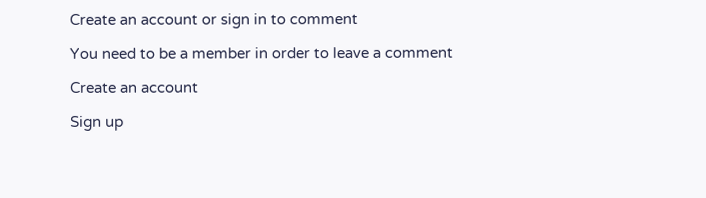Create an account or sign in to comment

You need to be a member in order to leave a comment

Create an account

Sign up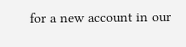for a new account in our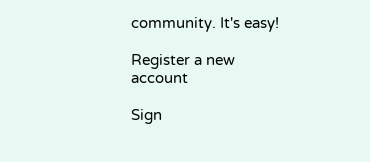community. It's easy!

Register a new account

Sign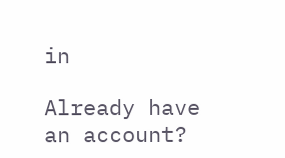in

Already have an account?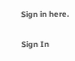Sign in here.

Sign In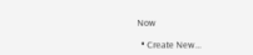Now

  • Create New...